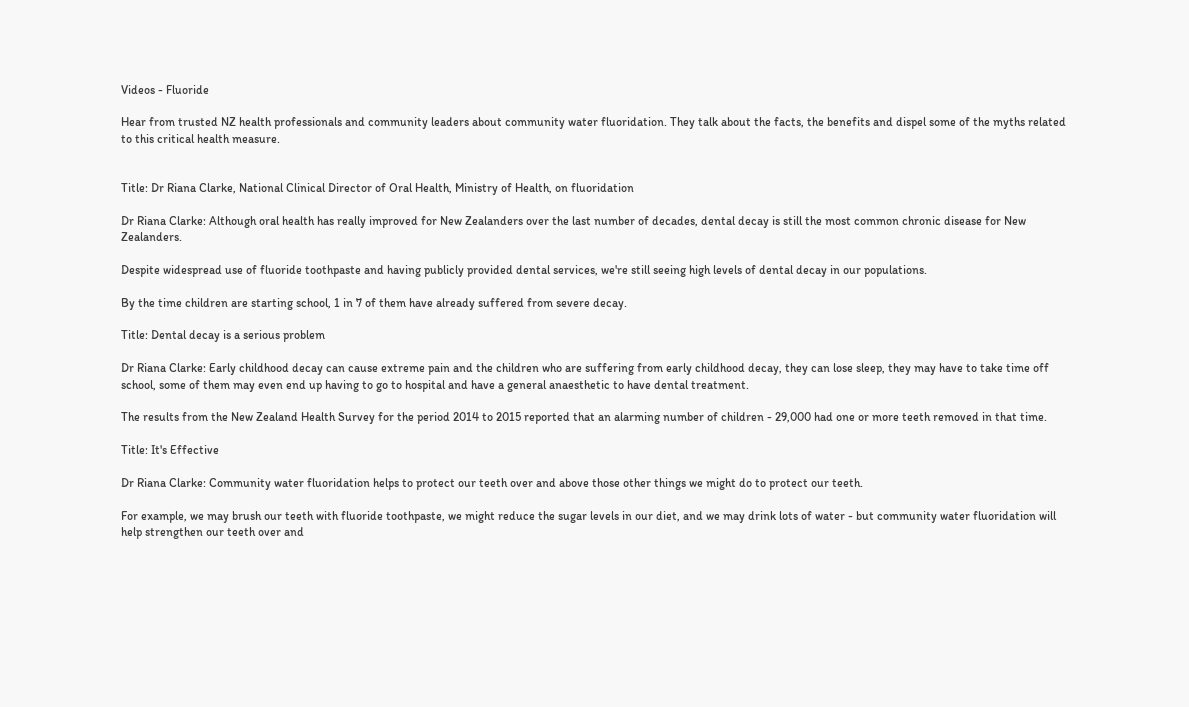Videos - Fluoride

Hear from trusted NZ health professionals and community leaders about community water fluoridation. They talk about the facts, the benefits and dispel some of the myths related to this critical health measure.


Title: Dr Riana Clarke, National Clinical Director of Oral Health, Ministry of Health, on fluoridation

Dr Riana Clarke: Although oral health has really improved for New Zealanders over the last number of decades, dental decay is still the most common chronic disease for New Zealanders.

Despite widespread use of fluoride toothpaste and having publicly provided dental services, we're still seeing high levels of dental decay in our populations.

By the time children are starting school, 1 in 7 of them have already suffered from severe decay.

Title: Dental decay is a serious problem

Dr Riana Clarke: Early childhood decay can cause extreme pain and the children who are suffering from early childhood decay, they can lose sleep, they may have to take time off school, some of them may even end up having to go to hospital and have a general anaesthetic to have dental treatment.

The results from the New Zealand Health Survey for the period 2014 to 2015 reported that an alarming number of children - 29,000 had one or more teeth removed in that time.

Title: It's Effective

Dr Riana Clarke: Community water fluoridation helps to protect our teeth over and above those other things we might do to protect our teeth.

For example, we may brush our teeth with fluoride toothpaste, we might reduce the sugar levels in our diet, and we may drink lots of water - but community water fluoridation will help strengthen our teeth over and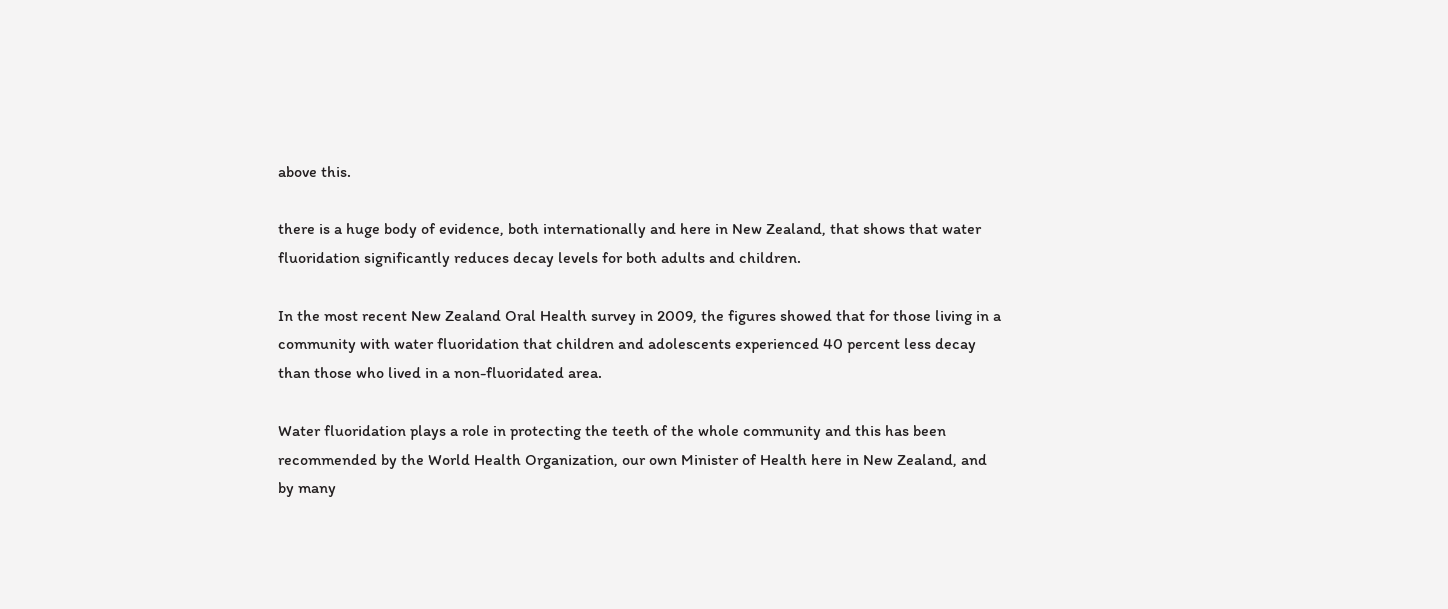above this.

there is a huge body of evidence, both internationally and here in New Zealand, that shows that water fluoridation significantly reduces decay levels for both adults and children.

In the most recent New Zealand Oral Health survey in 2009, the figures showed that for those living in a community with water fluoridation that children and adolescents experienced 40 percent less decay than those who lived in a non-fluoridated area.

Water fluoridation plays a role in protecting the teeth of the whole community and this has been recommended by the World Health Organization, our own Minister of Health here in New Zealand, and by many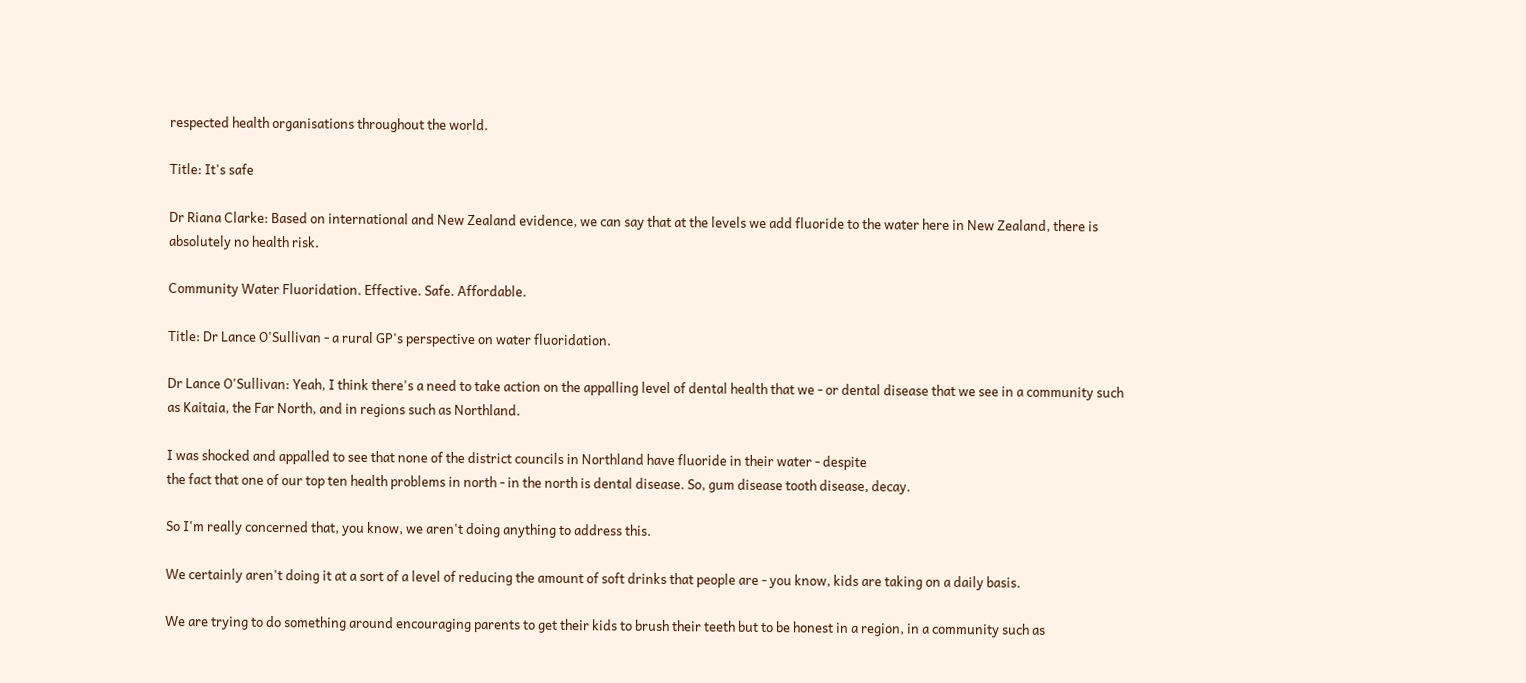respected health organisations throughout the world.

Title: It's safe

Dr Riana Clarke: Based on international and New Zealand evidence, we can say that at the levels we add fluoride to the water here in New Zealand, there is absolutely no health risk.

Community Water Fluoridation. Effective. Safe. Affordable.

Title: Dr Lance O'Sullivan - a rural GP's perspective on water fluoridation.

Dr Lance O'Sullivan: Yeah, I think there's a need to take action on the appalling level of dental health that we - or dental disease that we see in a community such as Kaitaia, the Far North, and in regions such as Northland.

I was shocked and appalled to see that none of the district councils in Northland have fluoride in their water - despite
the fact that one of our top ten health problems in north - in the north is dental disease. So, gum disease tooth disease, decay.

So I'm really concerned that, you know, we aren't doing anything to address this.

We certainly aren't doing it at a sort of a level of reducing the amount of soft drinks that people are - you know, kids are taking on a daily basis.

We are trying to do something around encouraging parents to get their kids to brush their teeth but to be honest in a region, in a community such as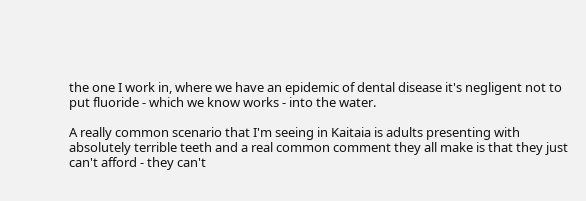the one I work in, where we have an epidemic of dental disease it's negligent not to put fluoride - which we know works - into the water.

A really common scenario that I'm seeing in Kaitaia is adults presenting with absolutely terrible teeth and a real common comment they all make is that they just can't afford - they can't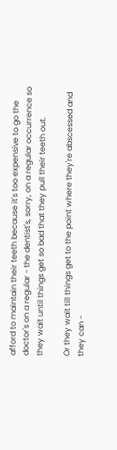afford to maintain their teeth because it's too expensive to go the doctor's on a regular - the dentist's, sorry, on a regular occurrence so they wait until things get so bad that they pull their teeth out.

Or they wait till things get to the point where they're abscessed and they can -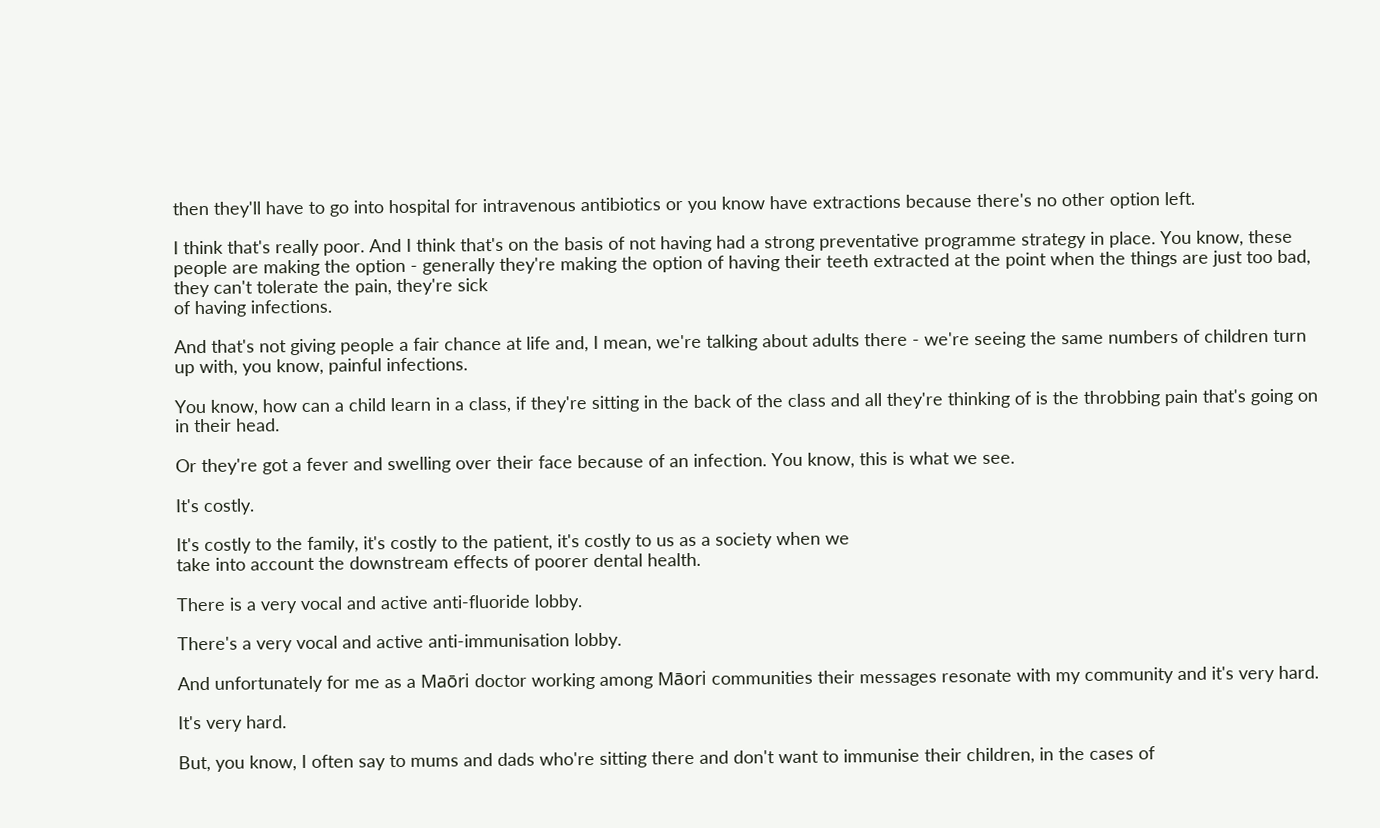then they'll have to go into hospital for intravenous antibiotics or you know have extractions because there's no other option left.

I think that's really poor. And I think that's on the basis of not having had a strong preventative programme strategy in place. You know, these people are making the option - generally they're making the option of having their teeth extracted at the point when the things are just too bad, they can't tolerate the pain, they're sick
of having infections.

And that's not giving people a fair chance at life and, I mean, we're talking about adults there - we're seeing the same numbers of children turn up with, you know, painful infections.

You know, how can a child learn in a class, if they're sitting in the back of the class and all they're thinking of is the throbbing pain that's going on in their head.

Or they're got a fever and swelling over their face because of an infection. You know, this is what we see.

It's costly.

It's costly to the family, it's costly to the patient, it's costly to us as a society when we
take into account the downstream effects of poorer dental health.

There is a very vocal and active anti-fluoride lobby.

There's a very vocal and active anti-immunisation lobby.

And unfortunately for me as a Maōri doctor working among Māori communities their messages resonate with my community and it's very hard.

It's very hard.

But, you know, I often say to mums and dads who're sitting there and don't want to immunise their children, in the cases of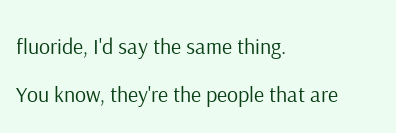fluoride, I'd say the same thing.

You know, they're the people that are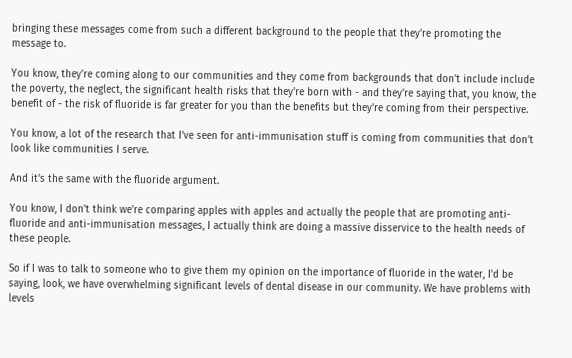bringing these messages come from such a different background to the people that they're promoting the message to.

You know, they're coming along to our communities and they come from backgrounds that don't include include the poverty, the neglect, the significant health risks that they're born with - and they're saying that, you know, the benefit of - the risk of fluoride is far greater for you than the benefits but they're coming from their perspective.

You know, a lot of the research that I've seen for anti-immunisation stuff is coming from communities that don't look like communities I serve.

And it's the same with the fluoride argument.

You know, I don't think we're comparing apples with apples and actually the people that are promoting anti-fluoride and anti-immunisation messages, I actually think are doing a massive disservice to the health needs of these people.

So if I was to talk to someone who to give them my opinion on the importance of fluoride in the water, I'd be saying, look, we have overwhelming significant levels of dental disease in our community. We have problems with levels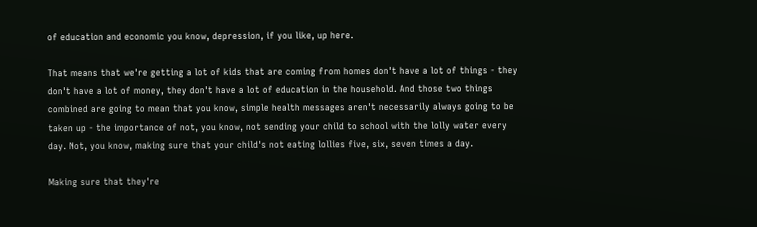of education and economic you know, depression, if you like, up here.

That means that we're getting a lot of kids that are coming from homes don't have a lot of things - they don't have a lot of money, they don't have a lot of education in the household. And those two things combined are going to mean that you know, simple health messages aren't necessarily always going to be taken up - the importance of not, you know, not sending your child to school with the lolly water every day. Not, you know, making sure that your child's not eating lollies five, six, seven times a day.

Making sure that they're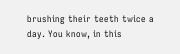brushing their teeth twice a day. You know, in this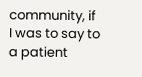community, if I was to say to a patient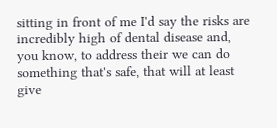sitting in front of me I'd say the risks are incredibly high of dental disease and, you know, to address their we can do something that's safe, that will at least give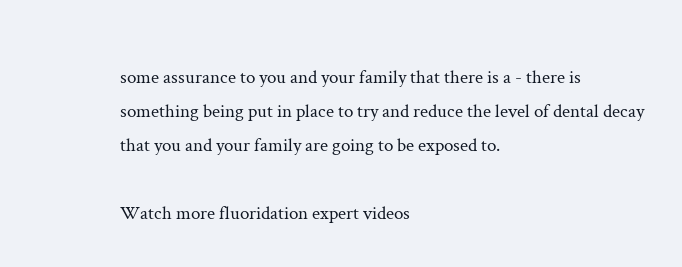some assurance to you and your family that there is a - there is something being put in place to try and reduce the level of dental decay that you and your family are going to be exposed to.

Watch more fluoridation expert videos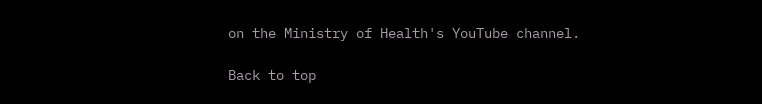on the Ministry of Health's YouTube channel.

Back to top